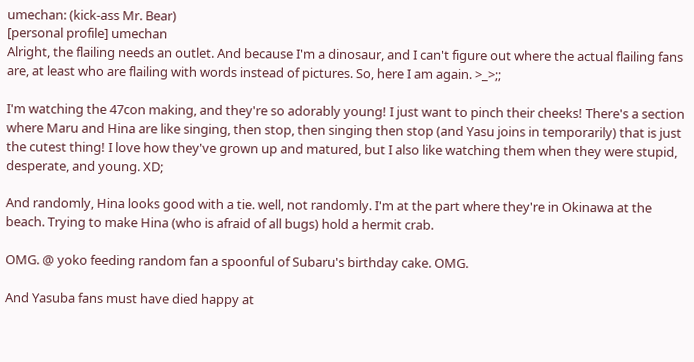umechan: (kick-ass Mr. Bear)
[personal profile] umechan
Alright, the flailing needs an outlet. And because I'm a dinosaur, and I can't figure out where the actual flailing fans are, at least who are flailing with words instead of pictures. So, here I am again. >_>;;

I'm watching the 47con making, and they're so adorably young! I just want to pinch their cheeks! There's a section where Maru and Hina are like singing, then stop, then singing then stop (and Yasu joins in temporarily) that is just the cutest thing! I love how they've grown up and matured, but I also like watching them when they were stupid, desperate, and young. XD;

And randomly, Hina looks good with a tie. well, not randomly. I'm at the part where they're in Okinawa at the beach. Trying to make Hina (who is afraid of all bugs) hold a hermit crab.

OMG. @ yoko feeding random fan a spoonful of Subaru's birthday cake. OMG.

And Yasuba fans must have died happy at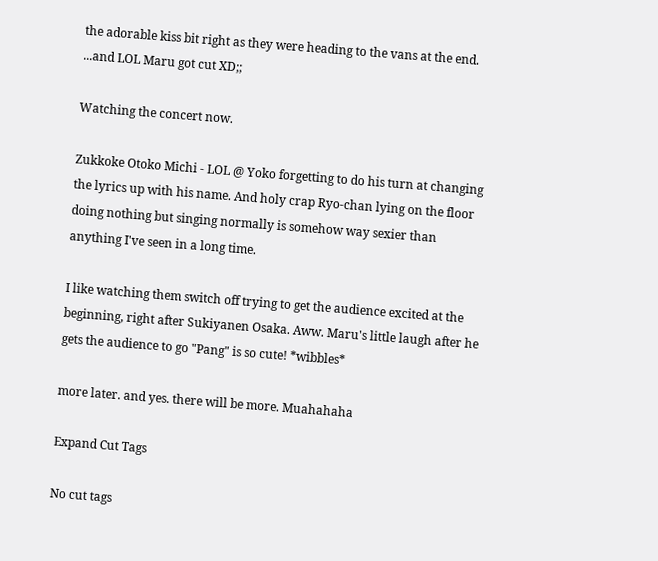the adorable kiss bit right as they were heading to the vans at the end. ...and LOL Maru got cut XD;;

Watching the concert now.

Zukkoke Otoko Michi - LOL @ Yoko forgetting to do his turn at changing the lyrics up with his name. And holy crap Ryo-chan lying on the floor doing nothing but singing normally is somehow way sexier than anything I've seen in a long time.

I like watching them switch off trying to get the audience excited at the beginning, right after Sukiyanen Osaka. Aww. Maru's little laugh after he gets the audience to go "Pang" is so cute! *wibbles*

more later. and yes. there will be more. Muahahaha

Expand Cut Tags

No cut tags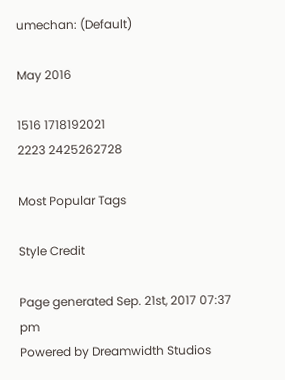umechan: (Default)

May 2016

1516 1718192021
2223 2425262728

Most Popular Tags

Style Credit

Page generated Sep. 21st, 2017 07:37 pm
Powered by Dreamwidth Studios